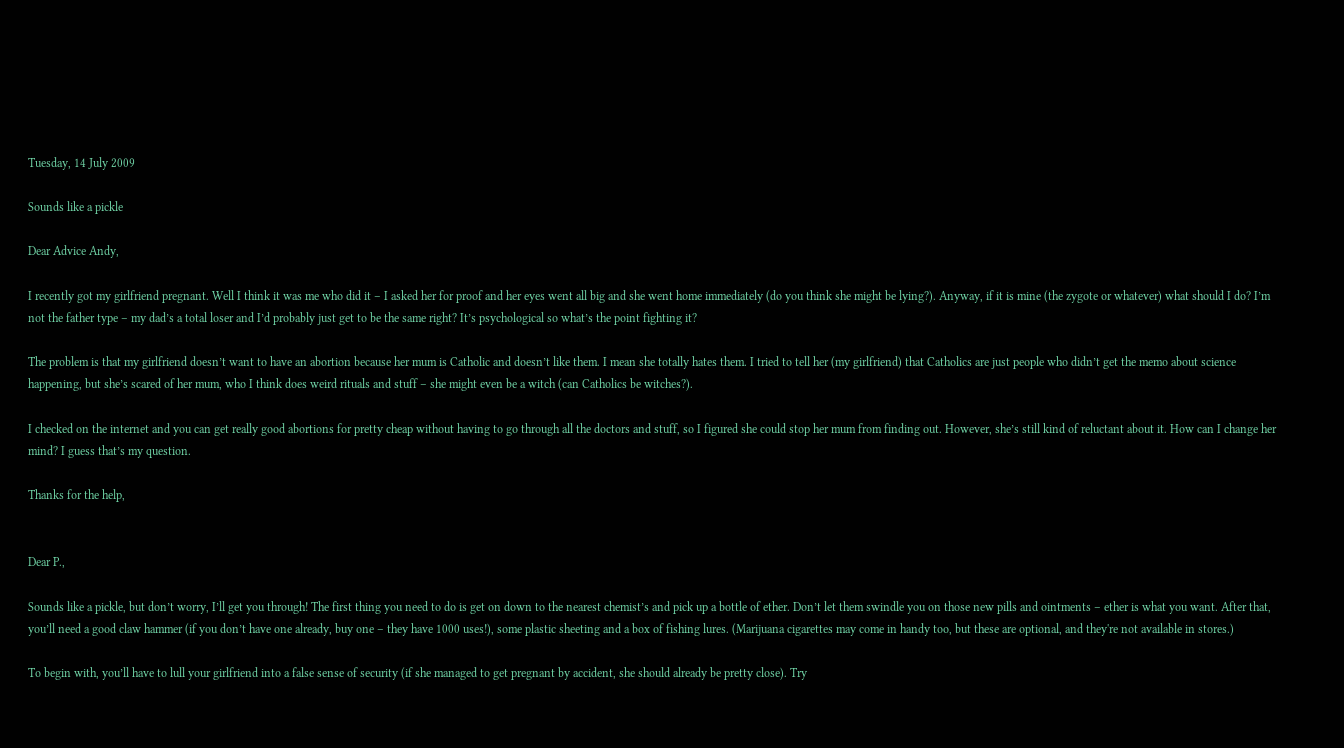Tuesday, 14 July 2009

Sounds like a pickle

Dear Advice Andy,

I recently got my girlfriend pregnant. Well I think it was me who did it – I asked her for proof and her eyes went all big and she went home immediately (do you think she might be lying?). Anyway, if it is mine (the zygote or whatever) what should I do? I’m not the father type – my dad’s a total loser and I’d probably just get to be the same right? It’s psychological so what’s the point fighting it?

The problem is that my girlfriend doesn’t want to have an abortion because her mum is Catholic and doesn’t like them. I mean she totally hates them. I tried to tell her (my girlfriend) that Catholics are just people who didn’t get the memo about science happening, but she’s scared of her mum, who I think does weird rituals and stuff – she might even be a witch (can Catholics be witches?).

I checked on the internet and you can get really good abortions for pretty cheap without having to go through all the doctors and stuff, so I figured she could stop her mum from finding out. However, she’s still kind of reluctant about it. How can I change her mind? I guess that’s my question.

Thanks for the help,


Dear P.,

Sounds like a pickle, but don’t worry, I’ll get you through! The first thing you need to do is get on down to the nearest chemist’s and pick up a bottle of ether. Don’t let them swindle you on those new pills and ointments – ether is what you want. After that, you’ll need a good claw hammer (if you don’t have one already, buy one – they have 1000 uses!), some plastic sheeting and a box of fishing lures. (Marijuana cigarettes may come in handy too, but these are optional, and they're not available in stores.)

To begin with, you’ll have to lull your girlfriend into a false sense of security (if she managed to get pregnant by accident, she should already be pretty close). Try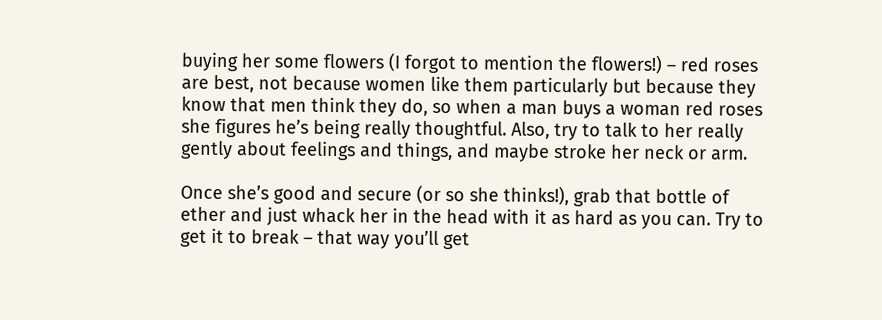buying her some flowers (I forgot to mention the flowers!) – red roses are best, not because women like them particularly but because they know that men think they do, so when a man buys a woman red roses she figures he’s being really thoughtful. Also, try to talk to her really gently about feelings and things, and maybe stroke her neck or arm.

Once she’s good and secure (or so she thinks!), grab that bottle of ether and just whack her in the head with it as hard as you can. Try to get it to break – that way you’ll get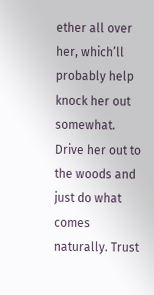ether all over her, which’ll probably help knock her out somewhat. Drive her out to the woods and just do what comes naturally. Trust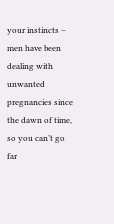your instincts – men have been dealing with unwanted pregnancies since the dawn of time, so you can’t go far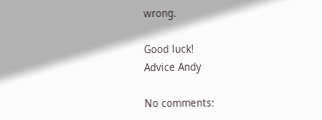wrong.

Good luck!
Advice Andy

No comments: